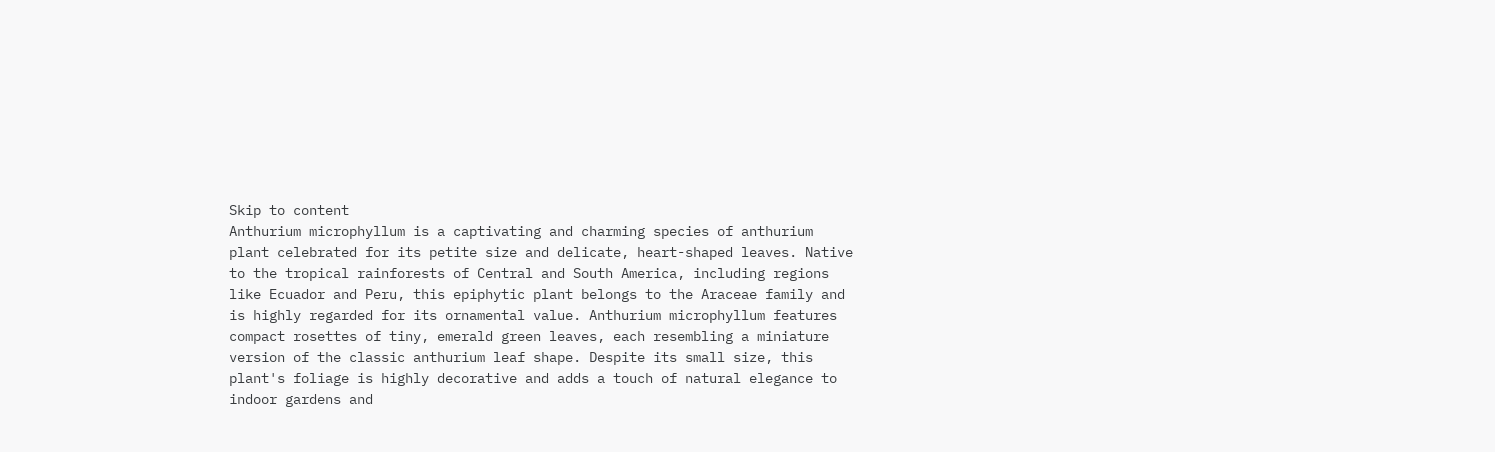Skip to content
Anthurium microphyllum is a captivating and charming species of anthurium plant celebrated for its petite size and delicate, heart-shaped leaves. Native to the tropical rainforests of Central and South America, including regions like Ecuador and Peru, this epiphytic plant belongs to the Araceae family and is highly regarded for its ornamental value. Anthurium microphyllum features compact rosettes of tiny, emerald green leaves, each resembling a miniature version of the classic anthurium leaf shape. Despite its small size, this plant's foliage is highly decorative and adds a touch of natural elegance to indoor gardens and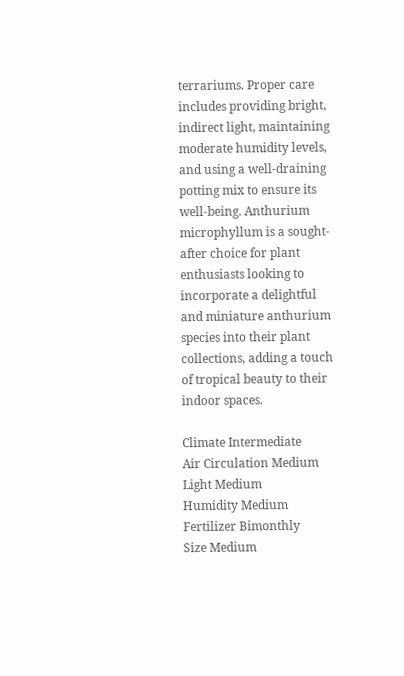terrariums. Proper care includes providing bright, indirect light, maintaining moderate humidity levels, and using a well-draining potting mix to ensure its well-being. Anthurium microphyllum is a sought-after choice for plant enthusiasts looking to incorporate a delightful and miniature anthurium species into their plant collections, adding a touch of tropical beauty to their indoor spaces.

Climate Intermediate
Air Circulation Medium
Light Medium
Humidity Medium
Fertilizer Bimonthly
Size Medium